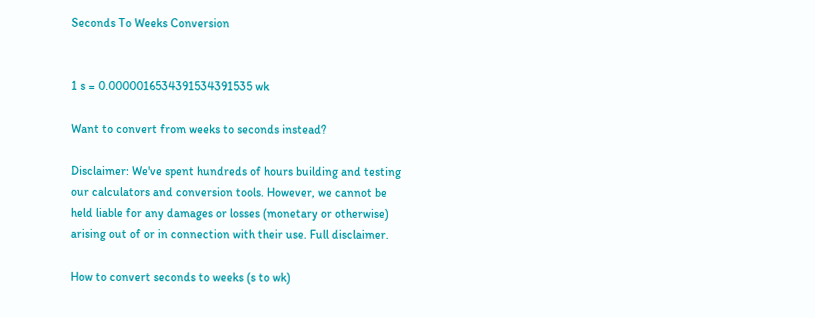Seconds To Weeks Conversion


1 s = 0.0000016534391534391535 wk

Want to convert from weeks to seconds instead?

Disclaimer: We've spent hundreds of hours building and testing our calculators and conversion tools. However, we cannot be held liable for any damages or losses (monetary or otherwise) arising out of or in connection with their use. Full disclaimer.

How to convert seconds to weeks (s to wk)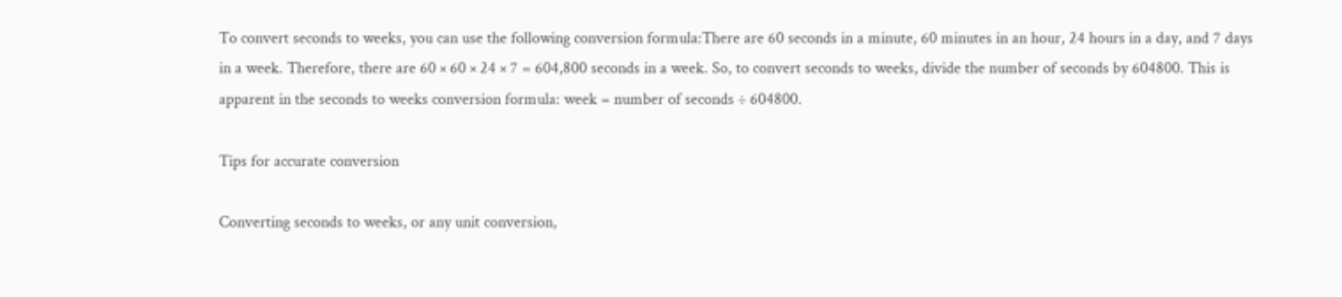To convert seconds to weeks, you can use the following conversion formula:There are 60 seconds in a minute, 60 minutes in an hour, 24 hours in a day, and 7 days in a week. Therefore, there are 60 × 60 × 24 × 7 = 604,800 seconds in a week. So, to convert seconds to weeks, divide the number of seconds by 604800. This is apparent in the seconds to weeks conversion formula: week = number of seconds ÷ 604800.

Tips for accurate conversion

Converting seconds to weeks, or any unit conversion,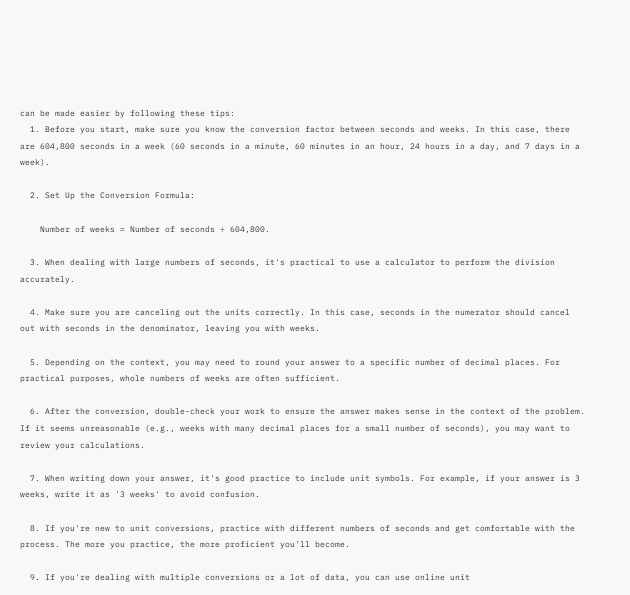can be made easier by following these tips:
  1. Before you start, make sure you know the conversion factor between seconds and weeks. In this case, there are 604,800 seconds in a week (60 seconds in a minute, 60 minutes in an hour, 24 hours in a day, and 7 days in a week).

  2. Set Up the Conversion Formula:

    Number of weeks = Number of seconds ÷ 604,800.

  3. When dealing with large numbers of seconds, it's practical to use a calculator to perform the division accurately.

  4. Make sure you are canceling out the units correctly. In this case, seconds in the numerator should cancel out with seconds in the denominator, leaving you with weeks.

  5. Depending on the context, you may need to round your answer to a specific number of decimal places. For practical purposes, whole numbers of weeks are often sufficient.

  6. After the conversion, double-check your work to ensure the answer makes sense in the context of the problem. If it seems unreasonable (e.g., weeks with many decimal places for a small number of seconds), you may want to review your calculations.

  7. When writing down your answer, it's good practice to include unit symbols. For example, if your answer is 3 weeks, write it as '3 weeks' to avoid confusion.

  8. If you're new to unit conversions, practice with different numbers of seconds and get comfortable with the process. The more you practice, the more proficient you'll become.

  9. If you're dealing with multiple conversions or a lot of data, you can use online unit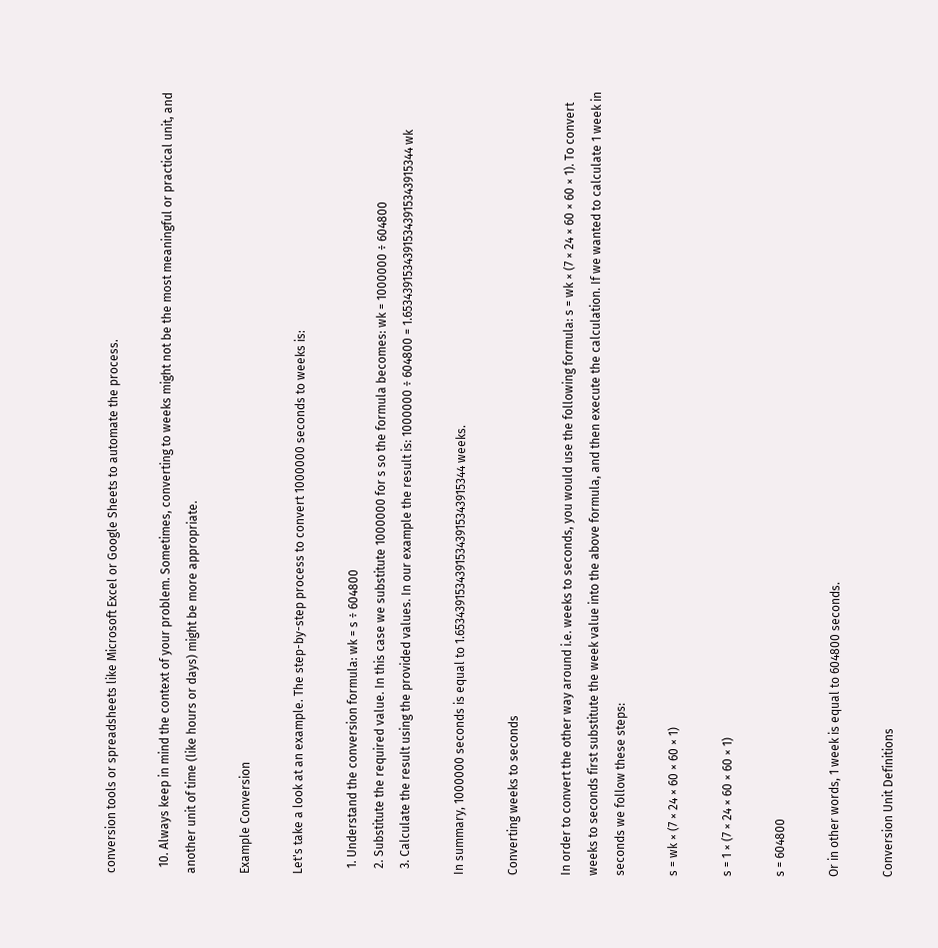conversion tools or spreadsheets like Microsoft Excel or Google Sheets to automate the process.

  10. Always keep in mind the context of your problem. Sometimes, converting to weeks might not be the most meaningful or practical unit, and another unit of time (like hours or days) might be more appropriate.

Example Conversion

Let's take a look at an example. The step-by-step process to convert 1000000 seconds to weeks is:

  1. Understand the conversion formula: wk = s ÷ 604800
  2. Substitute the required value. In this case we substitute 1000000 for s so the formula becomes: wk = 1000000 ÷ 604800
  3. Calculate the result using the provided values. In our example the result is: 1000000 ÷ 604800 = 1.65343915343915343915343915344 wk

In summary, 1000000 seconds is equal to 1.65343915343915343915343915344 weeks.

Converting weeks to seconds

In order to convert the other way around i.e. weeks to seconds, you would use the following formula: s = wk × (7 × 24 × 60 × 60 × 1). To convert weeks to seconds first substitute the week value into the above formula, and then execute the calculation. If we wanted to calculate 1 week in seconds we follow these steps:

s = wk × (7 × 24 × 60 × 60 × 1)

s = 1 × (7 × 24 × 60 × 60 × 1)

s = 604800

Or in other words, 1 week is equal to 604800 seconds.

Conversion Unit Definitions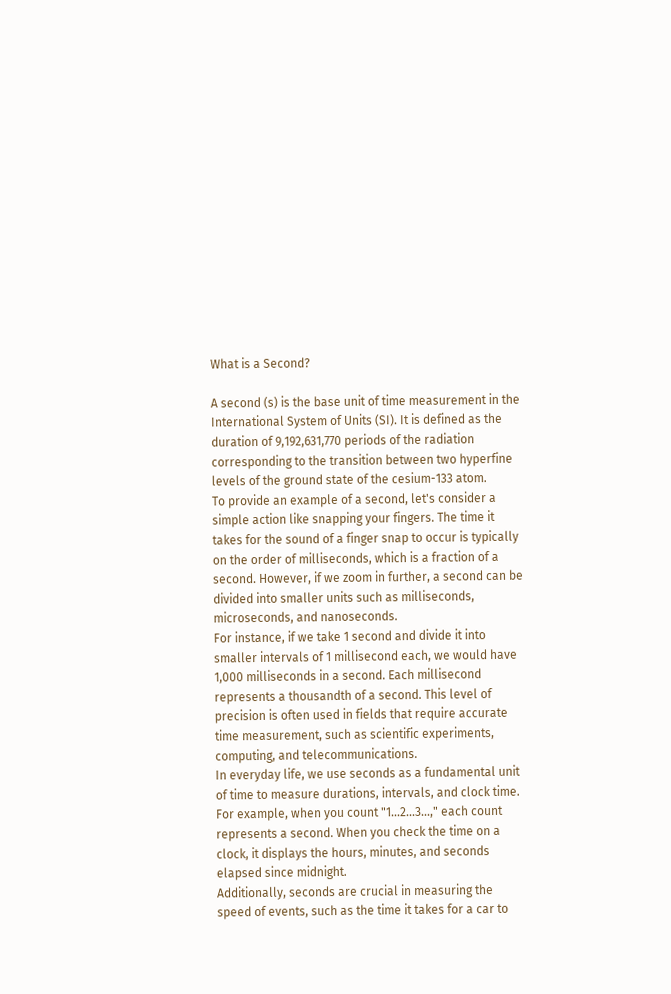What is a Second?

A second (s) is the base unit of time measurement in the International System of Units (SI). It is defined as the duration of 9,192,631,770 periods of the radiation corresponding to the transition between two hyperfine levels of the ground state of the cesium-133 atom.
To provide an example of a second, let's consider a simple action like snapping your fingers. The time it takes for the sound of a finger snap to occur is typically on the order of milliseconds, which is a fraction of a second. However, if we zoom in further, a second can be divided into smaller units such as milliseconds, microseconds, and nanoseconds.
For instance, if we take 1 second and divide it into smaller intervals of 1 millisecond each, we would have 1,000 milliseconds in a second. Each millisecond represents a thousandth of a second. This level of precision is often used in fields that require accurate time measurement, such as scientific experiments, computing, and telecommunications.
In everyday life, we use seconds as a fundamental unit of time to measure durations, intervals, and clock time. For example, when you count "1...2...3...," each count represents a second. When you check the time on a clock, it displays the hours, minutes, and seconds elapsed since midnight.
Additionally, seconds are crucial in measuring the speed of events, such as the time it takes for a car to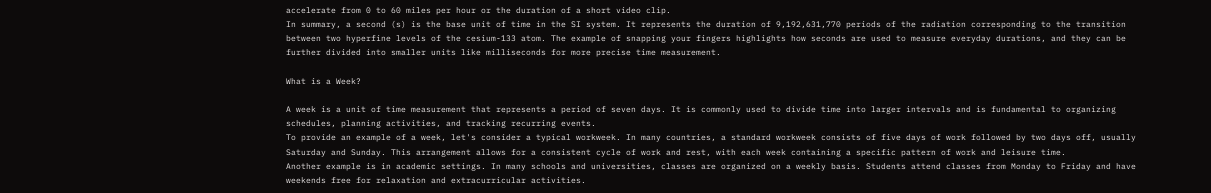accelerate from 0 to 60 miles per hour or the duration of a short video clip.
In summary, a second (s) is the base unit of time in the SI system. It represents the duration of 9,192,631,770 periods of the radiation corresponding to the transition between two hyperfine levels of the cesium-133 atom. The example of snapping your fingers highlights how seconds are used to measure everyday durations, and they can be further divided into smaller units like milliseconds for more precise time measurement.

What is a Week?

A week is a unit of time measurement that represents a period of seven days. It is commonly used to divide time into larger intervals and is fundamental to organizing schedules, planning activities, and tracking recurring events.
To provide an example of a week, let's consider a typical workweek. In many countries, a standard workweek consists of five days of work followed by two days off, usually Saturday and Sunday. This arrangement allows for a consistent cycle of work and rest, with each week containing a specific pattern of work and leisure time.
Another example is in academic settings. In many schools and universities, classes are organized on a weekly basis. Students attend classes from Monday to Friday and have weekends free for relaxation and extracurricular activities.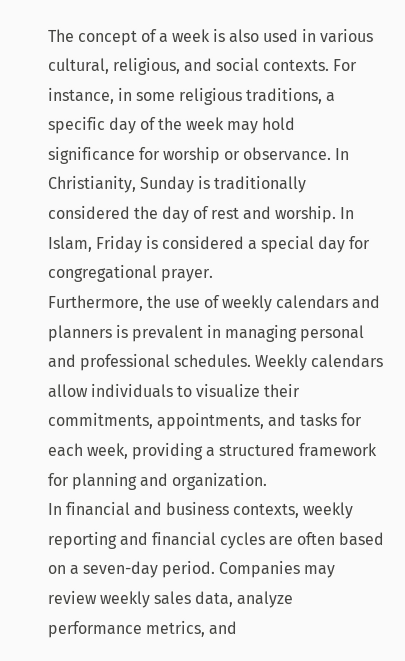The concept of a week is also used in various cultural, religious, and social contexts. For instance, in some religious traditions, a specific day of the week may hold significance for worship or observance. In Christianity, Sunday is traditionally considered the day of rest and worship. In Islam, Friday is considered a special day for congregational prayer.
Furthermore, the use of weekly calendars and planners is prevalent in managing personal and professional schedules. Weekly calendars allow individuals to visualize their commitments, appointments, and tasks for each week, providing a structured framework for planning and organization.
In financial and business contexts, weekly reporting and financial cycles are often based on a seven-day period. Companies may review weekly sales data, analyze performance metrics, and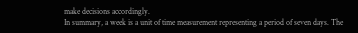make decisions accordingly.
In summary, a week is a unit of time measurement representing a period of seven days. The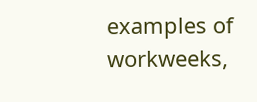examples of workweeks,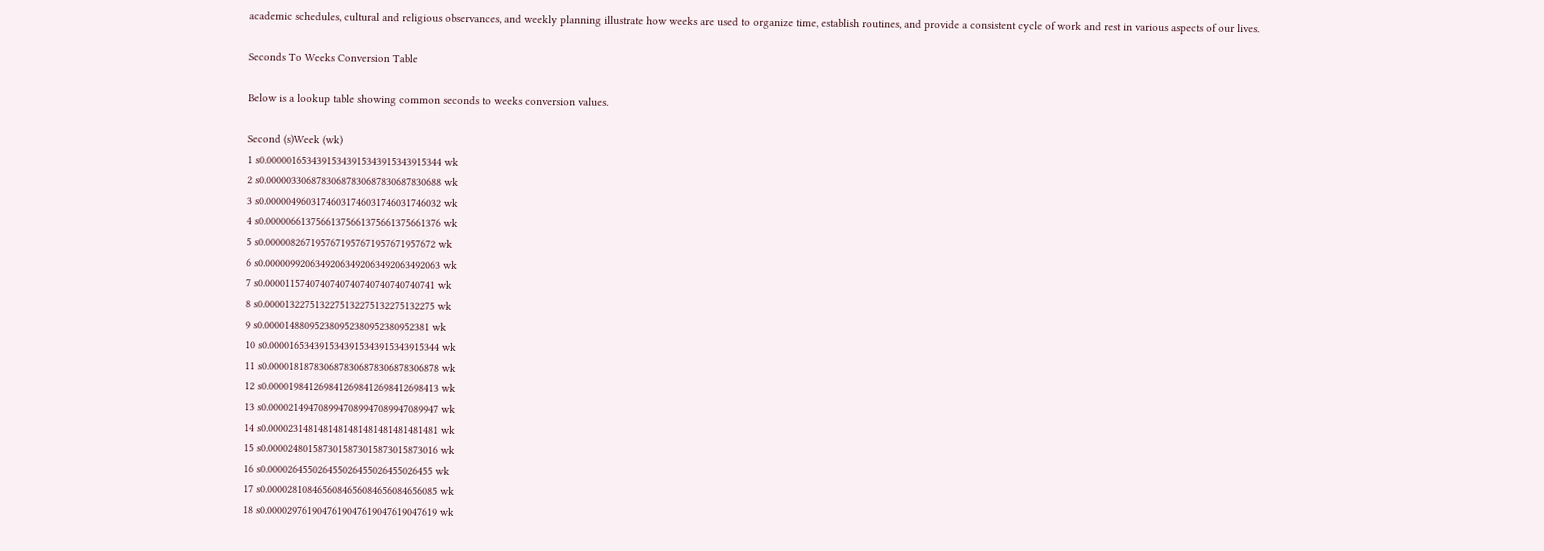academic schedules, cultural and religious observances, and weekly planning illustrate how weeks are used to organize time, establish routines, and provide a consistent cycle of work and rest in various aspects of our lives.

Seconds To Weeks Conversion Table

Below is a lookup table showing common seconds to weeks conversion values.

Second (s)Week (wk)
1 s0.00000165343915343915343915343915344 wk
2 s0.00000330687830687830687830687830688 wk
3 s0.00000496031746031746031746031746032 wk
4 s0.00000661375661375661375661375661376 wk
5 s0.0000082671957671957671957671957672 wk
6 s0.00000992063492063492063492063492063 wk
7 s0.0000115740740740740740740740740741 wk
8 s0.0000132275132275132275132275132275 wk
9 s0.000014880952380952380952380952381 wk
10 s0.0000165343915343915343915343915344 wk
11 s0.0000181878306878306878306878306878 wk
12 s0.0000198412698412698412698412698413 wk
13 s0.0000214947089947089947089947089947 wk
14 s0.0000231481481481481481481481481481 wk
15 s0.0000248015873015873015873015873016 wk
16 s0.000026455026455026455026455026455 wk
17 s0.0000281084656084656084656084656085 wk
18 s0.0000297619047619047619047619047619 wk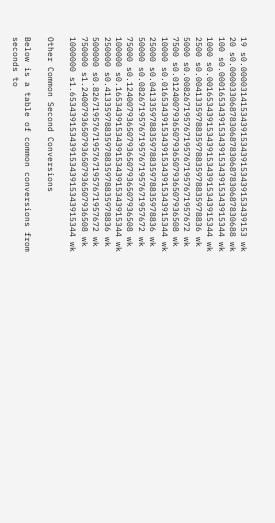19 s0.0000314153439153439153439153439153 wk
20 s0.0000330687830687830687830687830688 wk
100 s0.000165343915343915343915343915344 wk
1000 s0.00165343915343915343915343915344 wk
2500 s0.0041335978835978835978835978836 wk
5000 s0.0082671957671957671957671957672 wk
7500 s0.0124007936507936507936507936508 wk
10000 s0.0165343915343915343915343915344 wk
25000 s0.041335978835978835978835978836 wk
50000 s0.082671957671957671957671957672 wk
75000 s0.124007936507936507936507936508 wk
100000 s0.165343915343915343915343915344 wk
250000 s0.41335978835978835978835978836 wk
500000 s0.82671957671957671957671957672 wk
750000 s1.24007936507936507936507936508 wk
1000000 s1.65343915343915343915343915344 wk

Other Common Second Conversions

Below is a table of common conversions from seconds to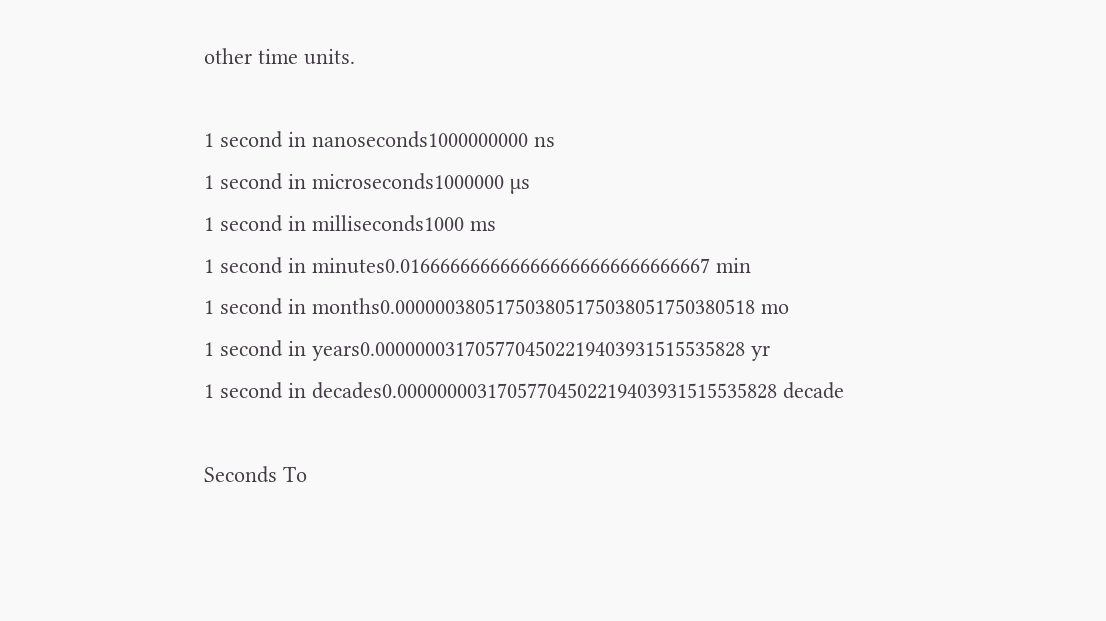other time units.

1 second in nanoseconds1000000000 ns
1 second in microseconds1000000 µs
1 second in milliseconds1000 ms
1 second in minutes0.0166666666666666666666666666667 min
1 second in months0.000000380517503805175038051750380518 mo
1 second in years0.0000000317057704502219403931515535828 yr
1 second in decades0.00000000317057704502219403931515535828 decade

Seconds To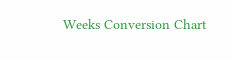Weeks Conversion Chart